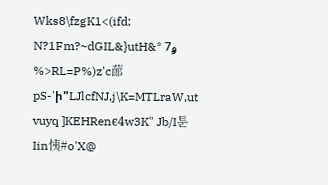Wks8\fzgK1<(ifd; N?1Fm?~dGIL&}utH&* ۅ7 %>RL=P%)z'c蓈pS-'ի"LJlcfNJ,j\K=MTLraW,ut vuyq ]KEHRenϵ4w3K" Jb/I툰Iin恞#o'X@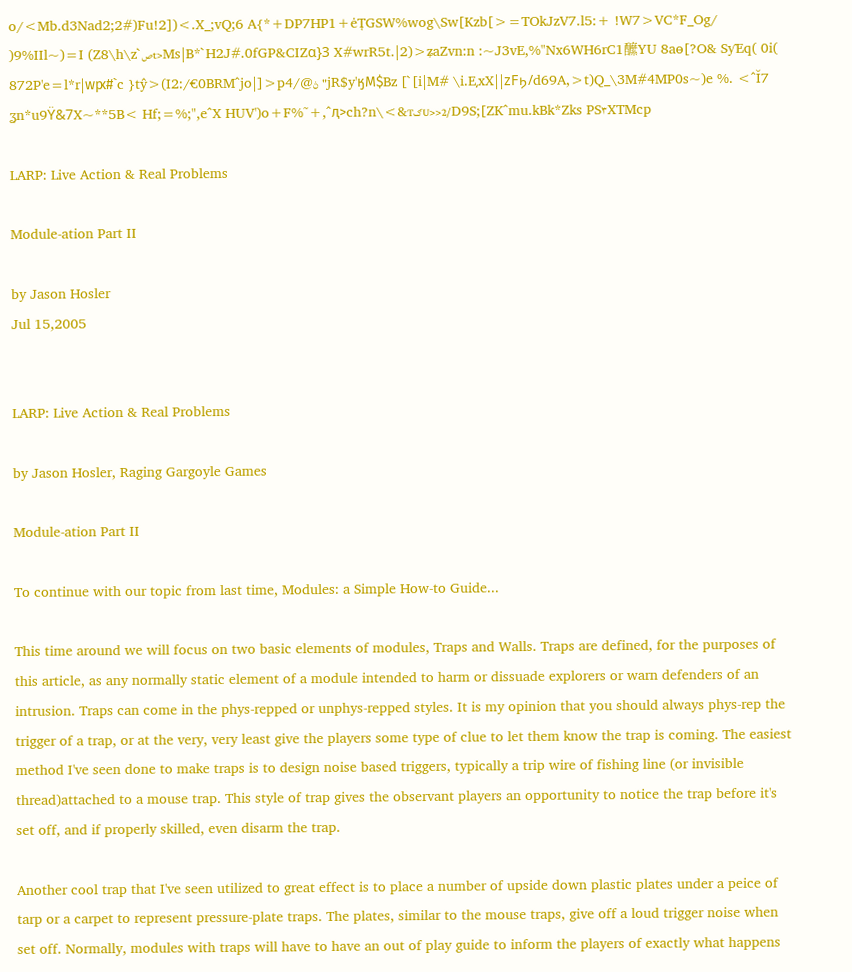o/<Mb.d3Nad2;2#)Fu!2])<.X_;vQ;6 A{*+DP7HP1+ėT̘GSW%wog\Sw[Kzb[>=TOkJzV7.l5:+ !W7>VC*F_Og/ )9%IIl~)=I (Z8\h\z`صt>Ms|B*`H2J#.0fGP&CIZα}3 X#wrR5t.|2)>ʑaZvn:n :~J3vE,%"Nx6WH6rC1醿YU 8aɵ[?O& SƴEq( 0i( 872P'e=l*r|wԗ#`c }tŷ>(I2:/€0BRM^jo|]>p4/@ڽ"jR$y'ӄM$Bz [`[i|M# \i.E͵xX||zFϧ/d69A,>t)Q_\3M#4MP0s~)e %. <^Ĭ7 ʓn*u9Ϋ&7X~**5B< Hf;=%;",e^X HUV')o+F%˜+,^ԯ>ch?n\<&TګU>>2/D9S;[ZK^mu.kBk*Zks PS٣XTMcp

LARP: Live Action & Real Problems

Module-ation Part II

by Jason Hosler
Jul 15,2005


LARP: Live Action & Real Problems

by Jason Hosler, Raging Gargoyle Games

Module-ation Part II

To continue with our topic from last time, Modules: a Simple How-to Guide...

This time around we will focus on two basic elements of modules, Traps and Walls. Traps are defined, for the purposes of this article, as any normally static element of a module intended to harm or dissuade explorers or warn defenders of an intrusion. Traps can come in the phys-repped or unphys-repped styles. It is my opinion that you should always phys-rep the trigger of a trap, or at the very, very least give the players some type of clue to let them know the trap is coming. The easiest method I've seen done to make traps is to design noise based triggers, typically a trip wire of fishing line (or invisible thread)attached to a mouse trap. This style of trap gives the observant players an opportunity to notice the trap before it's set off, and if properly skilled, even disarm the trap.

Another cool trap that I've seen utilized to great effect is to place a number of upside down plastic plates under a peice of tarp or a carpet to represent pressure-plate traps. The plates, similar to the mouse traps, give off a loud trigger noise when set off. Normally, modules with traps will have to have an out of play guide to inform the players of exactly what happens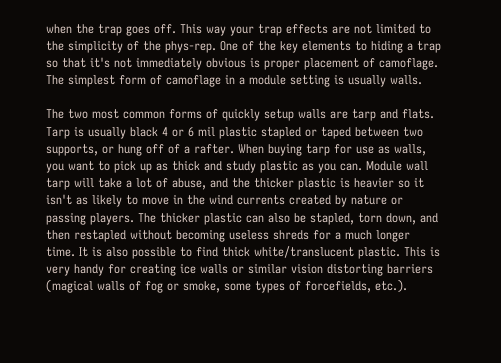when the trap goes off. This way your trap effects are not limited to the simplicity of the phys-rep. One of the key elements to hiding a trap so that it's not immediately obvious is proper placement of camoflage. The simplest form of camoflage in a module setting is usually walls.

The two most common forms of quickly setup walls are tarp and flats. Tarp is usually black 4 or 6 mil plastic stapled or taped between two supports, or hung off of a rafter. When buying tarp for use as walls, you want to pick up as thick and study plastic as you can. Module wall tarp will take a lot of abuse, and the thicker plastic is heavier so it isn't as likely to move in the wind currents created by nature or passing players. The thicker plastic can also be stapled, torn down, and then restapled without becoming useless shreds for a much longer time. It is also possible to find thick white/translucent plastic. This is very handy for creating ice walls or similar vision distorting barriers (magical walls of fog or smoke, some types of forcefields, etc.).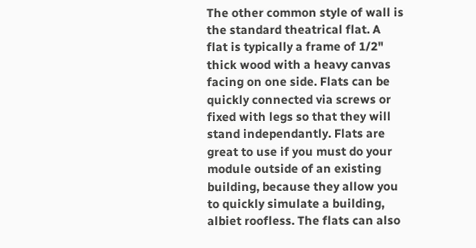The other common style of wall is the standard theatrical flat. A flat is typically a frame of 1/2" thick wood with a heavy canvas facing on one side. Flats can be quickly connected via screws or fixed with legs so that they will stand independantly. Flats are great to use if you must do your module outside of an existing building, because they allow you to quickly simulate a building, albiet roofless. The flats can also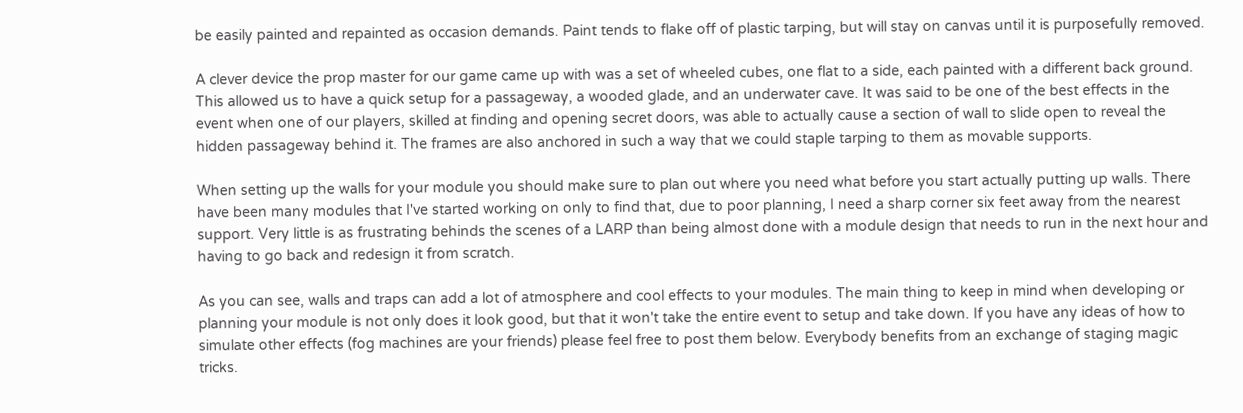be easily painted and repainted as occasion demands. Paint tends to flake off of plastic tarping, but will stay on canvas until it is purposefully removed.

A clever device the prop master for our game came up with was a set of wheeled cubes, one flat to a side, each painted with a different back ground. This allowed us to have a quick setup for a passageway, a wooded glade, and an underwater cave. It was said to be one of the best effects in the event when one of our players, skilled at finding and opening secret doors, was able to actually cause a section of wall to slide open to reveal the hidden passageway behind it. The frames are also anchored in such a way that we could staple tarping to them as movable supports.

When setting up the walls for your module you should make sure to plan out where you need what before you start actually putting up walls. There have been many modules that I've started working on only to find that, due to poor planning, I need a sharp corner six feet away from the nearest support. Very little is as frustrating behinds the scenes of a LARP than being almost done with a module design that needs to run in the next hour and having to go back and redesign it from scratch.

As you can see, walls and traps can add a lot of atmosphere and cool effects to your modules. The main thing to keep in mind when developing or planning your module is not only does it look good, but that it won't take the entire event to setup and take down. If you have any ideas of how to simulate other effects (fog machines are your friends) please feel free to post them below. Everybody benefits from an exchange of staging magic tricks.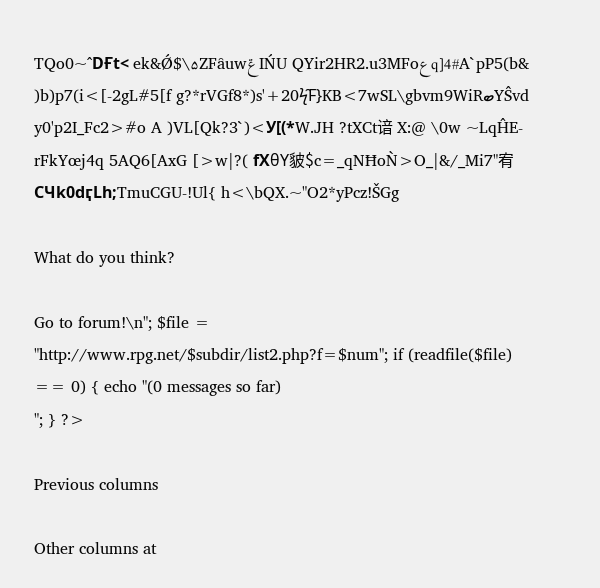TQo0~^DҒt< ek&Ǿ$\۵ZFȃuwݝIŃU QYir2HR2.u3MFoعq]4#A`pP5(b& )b)p7(i<[-2gL#5[f g?*rVGf8*)s'+20ϟ̑F}KB<7wSL\gbvm9WiRބYŜvd y0'p2I_Fc2>#o A )VL[Qk?3`)<У[(*W.JH ?tXCt谙 X:@ \0w ~LqĤE-rFkYœj4q 5AQ6[AxG [>w|?( fХθY䝛$c=_qNĦoǸ>O_|&/_Mi7"宥CЧk0dӷLh;TmuCGU-!Ul{ h<\bQX.~"O2*yPcz!ŠGg

What do you think?

Go to forum!\n"; $file = "http://www.rpg.net/$subdir/list2.php?f=$num"; if (readfile($file) == 0) { echo "(0 messages so far)
"; } ?>

Previous columns

Other columns at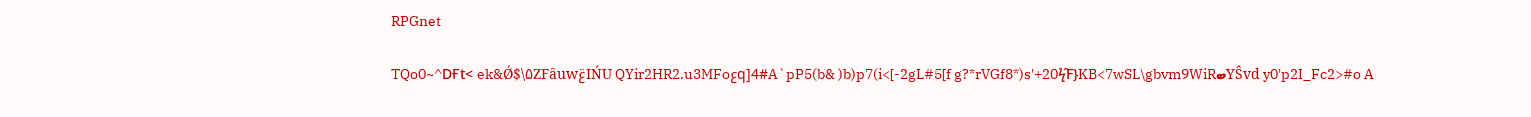RPGnet

TQo0~^DҒt< ek&Ǿ$\۵ZFȃuwݝIŃU QYir2HR2.u3MFoعq]4#A`pP5(b& )b)p7(i<[-2gL#5[f g?*rVGf8*)s'+20ϟ̑F}KB<7wSL\gbvm9WiRބYŜvd y0'p2I_Fc2>#o A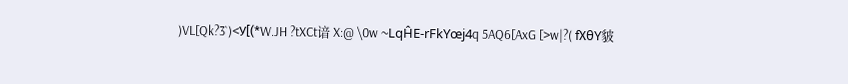)VL[Qk?3`)<У[(*W.JH ?tXCt谙 X:@ \0w ~LqĤE-rFkYœj4q 5AQ6[AxG [>w|?( fХθY䝛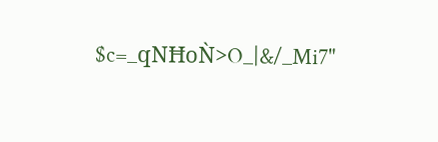$c=_qNĦoǸ>O_|&/_Mi7"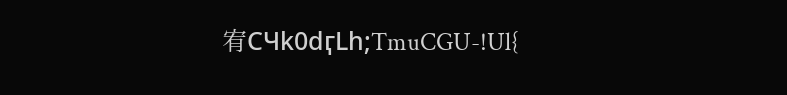宥CЧk0dӷLh;TmuCGU-!Ul{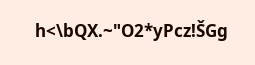h<\bQX.~"O2*yPcz!ŠGg